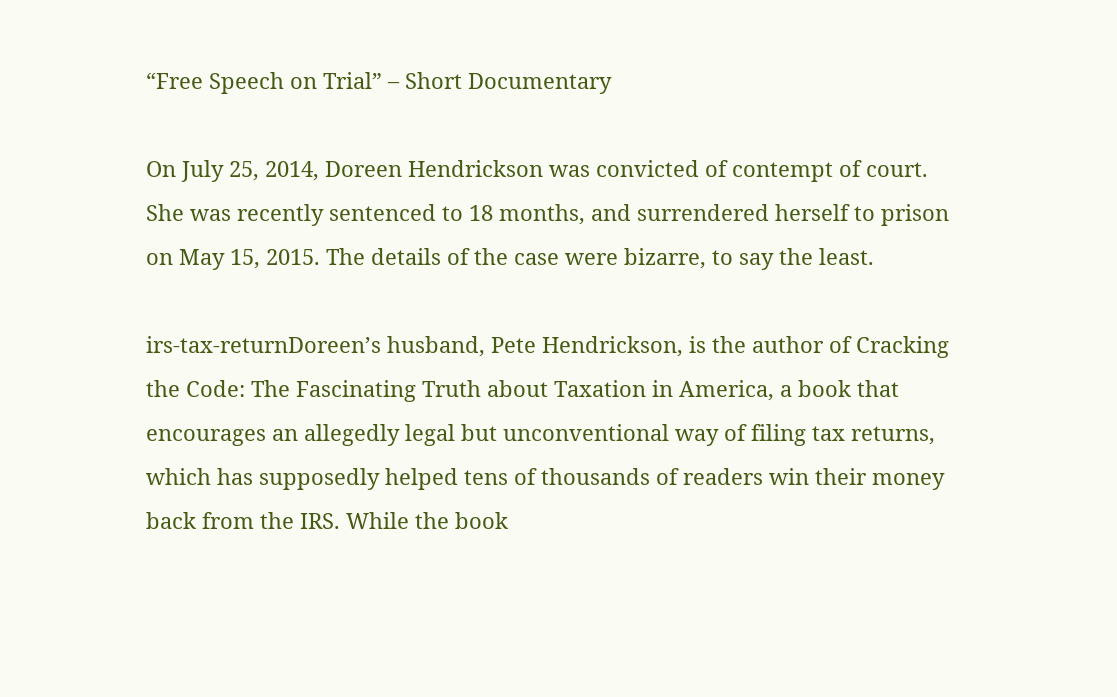“Free Speech on Trial” – Short Documentary

On July 25, 2014, Doreen Hendrickson was convicted of contempt of court. She was recently sentenced to 18 months, and surrendered herself to prison on May 15, 2015. The details of the case were bizarre, to say the least.

irs-tax-returnDoreen’s husband, Pete Hendrickson, is the author of Cracking the Code: The Fascinating Truth about Taxation in America, a book that encourages an allegedly legal but unconventional way of filing tax returns, which has supposedly helped tens of thousands of readers win their money back from the IRS. While the book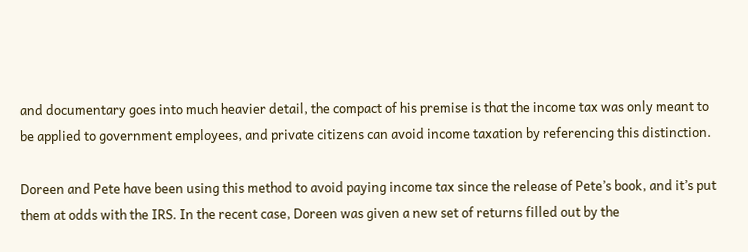and documentary goes into much heavier detail, the compact of his premise is that the income tax was only meant to be applied to government employees, and private citizens can avoid income taxation by referencing this distinction.

Doreen and Pete have been using this method to avoid paying income tax since the release of Pete’s book, and it’s put them at odds with the IRS. In the recent case, Doreen was given a new set of returns filled out by the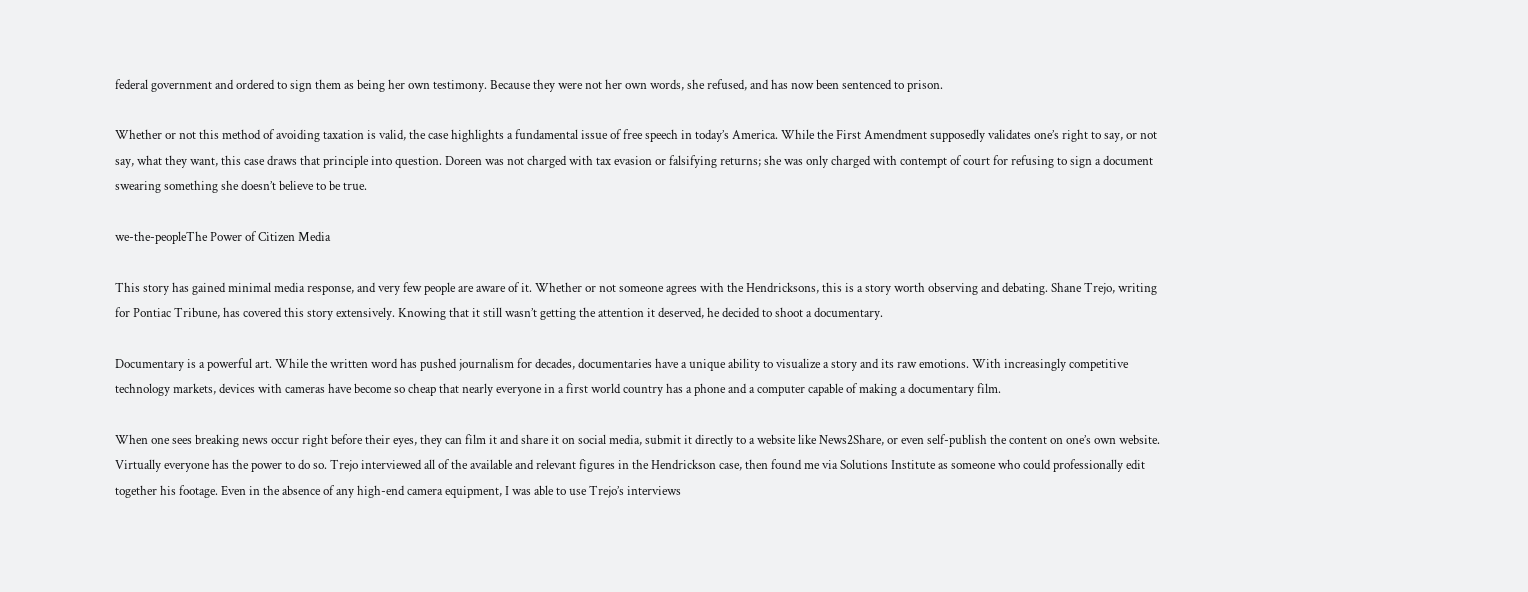federal government and ordered to sign them as being her own testimony. Because they were not her own words, she refused, and has now been sentenced to prison.

Whether or not this method of avoiding taxation is valid, the case highlights a fundamental issue of free speech in today’s America. While the First Amendment supposedly validates one’s right to say, or not say, what they want, this case draws that principle into question. Doreen was not charged with tax evasion or falsifying returns; she was only charged with contempt of court for refusing to sign a document swearing something she doesn’t believe to be true.

we-the-peopleThe Power of Citizen Media

This story has gained minimal media response, and very few people are aware of it. Whether or not someone agrees with the Hendricksons, this is a story worth observing and debating. Shane Trejo, writing for Pontiac Tribune, has covered this story extensively. Knowing that it still wasn’t getting the attention it deserved, he decided to shoot a documentary.

Documentary is a powerful art. While the written word has pushed journalism for decades, documentaries have a unique ability to visualize a story and its raw emotions. With increasingly competitive technology markets, devices with cameras have become so cheap that nearly everyone in a first world country has a phone and a computer capable of making a documentary film.

When one sees breaking news occur right before their eyes, they can film it and share it on social media, submit it directly to a website like News2Share, or even self-publish the content on one’s own website. Virtually everyone has the power to do so. Trejo interviewed all of the available and relevant figures in the Hendrickson case, then found me via Solutions Institute as someone who could professionally edit together his footage. Even in the absence of any high-end camera equipment, I was able to use Trejo’s interviews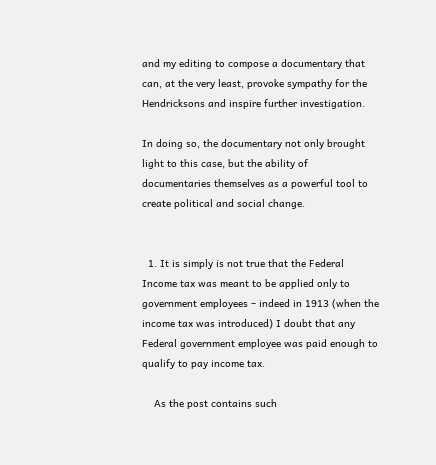and my editing to compose a documentary that can, at the very least, provoke sympathy for the Hendricksons and inspire further investigation.

In doing so, the documentary not only brought light to this case, but the ability of documentaries themselves as a powerful tool to create political and social change.


  1. It is simply is not true that the Federal Income tax was meant to be applied only to government employees – indeed in 1913 (when the income tax was introduced) I doubt that any Federal government employee was paid enough to qualify to pay income tax.

    As the post contains such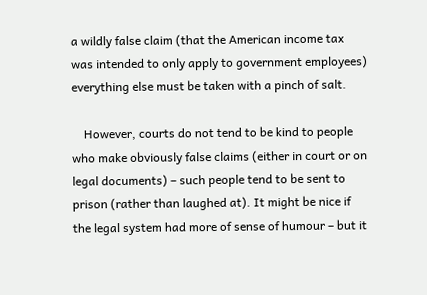a wildly false claim (that the American income tax was intended to only apply to government employees) everything else must be taken with a pinch of salt.

    However, courts do not tend to be kind to people who make obviously false claims (either in court or on legal documents) – such people tend to be sent to prison (rather than laughed at). It might be nice if the legal system had more of sense of humour – but it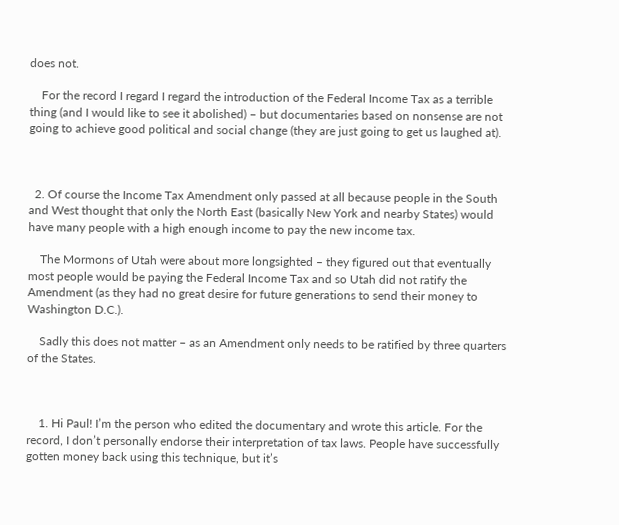does not.

    For the record I regard I regard the introduction of the Federal Income Tax as a terrible thing (and I would like to see it abolished) – but documentaries based on nonsense are not going to achieve good political and social change (they are just going to get us laughed at).



  2. Of course the Income Tax Amendment only passed at all because people in the South and West thought that only the North East (basically New York and nearby States) would have many people with a high enough income to pay the new income tax.

    The Mormons of Utah were about more longsighted – they figured out that eventually most people would be paying the Federal Income Tax and so Utah did not ratify the Amendment (as they had no great desire for future generations to send their money to Washington D.C.).

    Sadly this does not matter – as an Amendment only needs to be ratified by three quarters of the States.



    1. Hi Paul! I’m the person who edited the documentary and wrote this article. For the record, I don’t personally endorse their interpretation of tax laws. People have successfully gotten money back using this technique, but it’s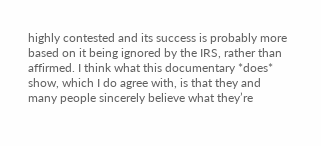highly contested and its success is probably more based on it being ignored by the IRS, rather than affirmed. I think what this documentary *does* show, which I do agree with, is that they and many people sincerely believe what they’re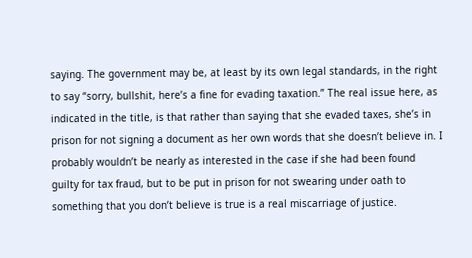saying. The government may be, at least by its own legal standards, in the right to say “sorry, bullshit, here’s a fine for evading taxation.” The real issue here, as indicated in the title, is that rather than saying that she evaded taxes, she’s in prison for not signing a document as her own words that she doesn’t believe in. I probably wouldn’t be nearly as interested in the case if she had been found guilty for tax fraud, but to be put in prison for not swearing under oath to something that you don’t believe is true is a real miscarriage of justice.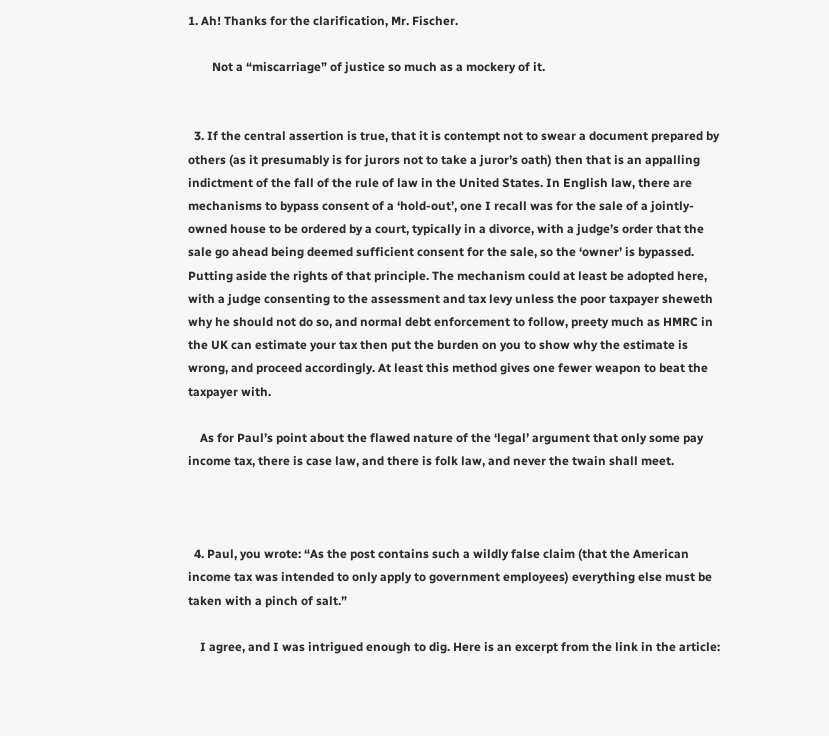1. Ah! Thanks for the clarification, Mr. Fischer.

        Not a “miscarriage” of justice so much as a mockery of it.


  3. If the central assertion is true, that it is contempt not to swear a document prepared by others (as it presumably is for jurors not to take a juror’s oath) then that is an appalling indictment of the fall of the rule of law in the United States. In English law, there are mechanisms to bypass consent of a ‘hold-out’, one I recall was for the sale of a jointly-owned house to be ordered by a court, typically in a divorce, with a judge’s order that the sale go ahead being deemed sufficient consent for the sale, so the ‘owner’ is bypassed. Putting aside the rights of that principle. The mechanism could at least be adopted here, with a judge consenting to the assessment and tax levy unless the poor taxpayer sheweth why he should not do so, and normal debt enforcement to follow, preety much as HMRC in the UK can estimate your tax then put the burden on you to show why the estimate is wrong, and proceed accordingly. At least this method gives one fewer weapon to beat the taxpayer with.

    As for Paul’s point about the flawed nature of the ‘legal’ argument that only some pay income tax, there is case law, and there is folk law, and never the twain shall meet.



  4. Paul, you wrote: “As the post contains such a wildly false claim (that the American income tax was intended to only apply to government employees) everything else must be taken with a pinch of salt.”

    I agree, and I was intrigued enough to dig. Here is an excerpt from the link in the article: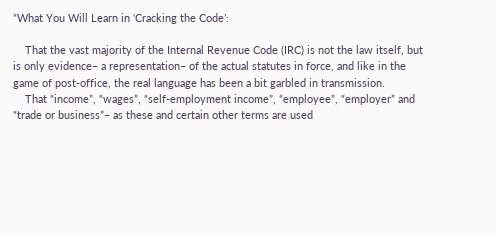“What You Will Learn in ‘Cracking the Code’:

    That the vast majority of the Internal Revenue Code (IRC) is not the law itself, but is only evidence– a representation– of the actual statutes in force, and like in the game of post-office, the real language has been a bit garbled in transmission.
    That “income”, “wages”, “self-employment income”, “employee”, “employer” and “trade or business”– as these and certain other terms are used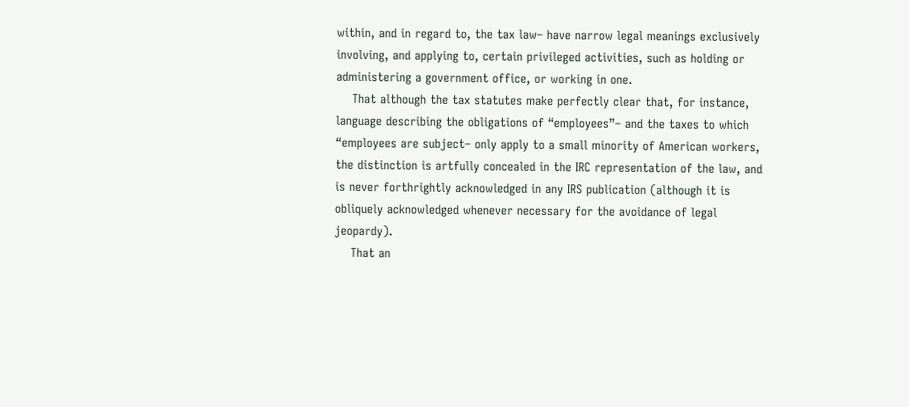within, and in regard to, the tax law– have narrow legal meanings exclusively involving, and applying to, certain privileged activities, such as holding or administering a government office, or working in one.
    That although the tax statutes make perfectly clear that, for instance, language describing the obligations of “employees”– and the taxes to which “employees are subject– only apply to a small minority of American workers, the distinction is artfully concealed in the IRC representation of the law, and is never forthrightly acknowledged in any IRS publication (although it is obliquely acknowledged whenever necessary for the avoidance of legal jeopardy).
    That an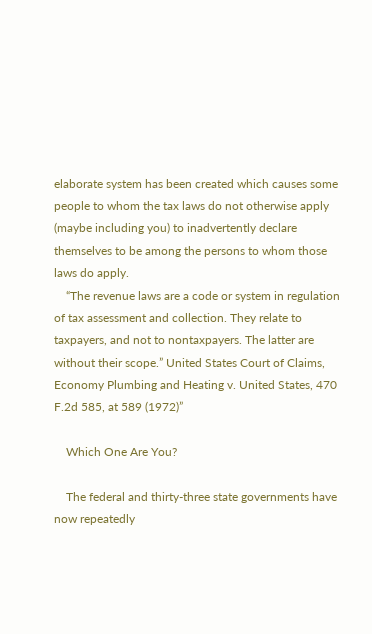elaborate system has been created which causes some people to whom the tax laws do not otherwise apply (maybe including you) to inadvertently declare themselves to be among the persons to whom those laws do apply.
    “The revenue laws are a code or system in regulation of tax assessment and collection. They relate to taxpayers, and not to nontaxpayers. The latter are without their scope.” United States Court of Claims, Economy Plumbing and Heating v. United States, 470 F.2d 585, at 589 (1972)”

    Which One Are You?

    The federal and thirty-three state governments have now repeatedly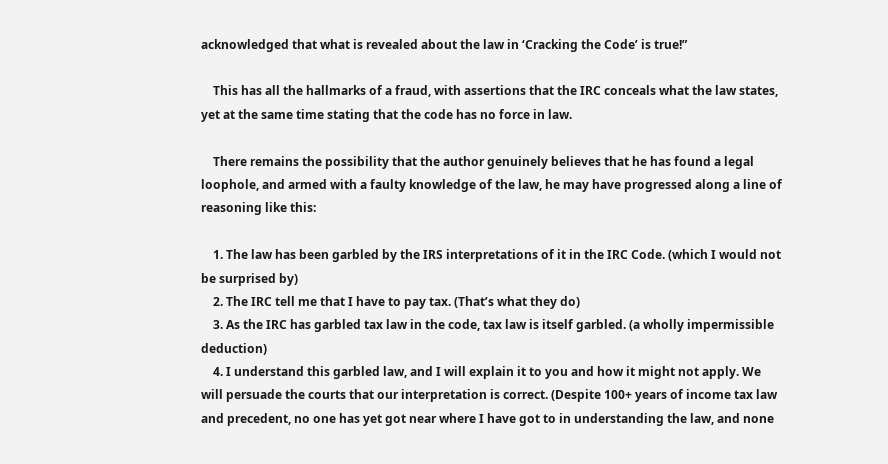acknowledged that what is revealed about the law in ‘Cracking the Code’ is true!”

    This has all the hallmarks of a fraud, with assertions that the IRC conceals what the law states, yet at the same time stating that the code has no force in law.

    There remains the possibility that the author genuinely believes that he has found a legal loophole, and armed with a faulty knowledge of the law, he may have progressed along a line of reasoning like this:

    1. The law has been garbled by the IRS interpretations of it in the IRC Code. (which I would not be surprised by)
    2. The IRC tell me that I have to pay tax. (That’s what they do)
    3. As the IRC has garbled tax law in the code, tax law is itself garbled. (a wholly impermissible deduction)
    4. I understand this garbled law, and I will explain it to you and how it might not apply. We will persuade the courts that our interpretation is correct. (Despite 100+ years of income tax law and precedent, no one has yet got near where I have got to in understanding the law, and none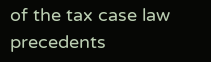of the tax case law precedents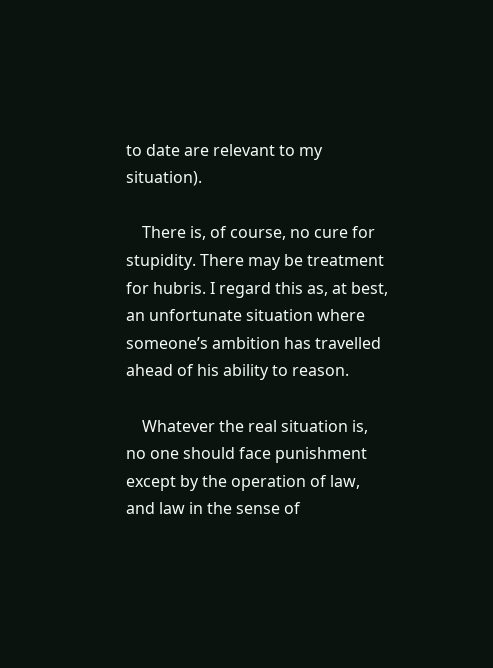to date are relevant to my situation).

    There is, of course, no cure for stupidity. There may be treatment for hubris. I regard this as, at best, an unfortunate situation where someone’s ambition has travelled ahead of his ability to reason.

    Whatever the real situation is, no one should face punishment except by the operation of law, and law in the sense of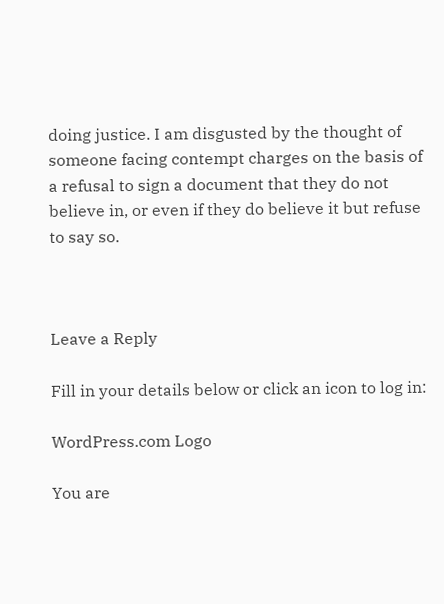doing justice. I am disgusted by the thought of someone facing contempt charges on the basis of a refusal to sign a document that they do not believe in, or even if they do believe it but refuse to say so.



Leave a Reply

Fill in your details below or click an icon to log in:

WordPress.com Logo

You are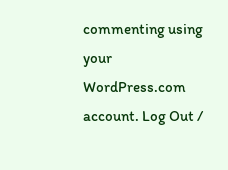commenting using your WordPress.com account. Log Out /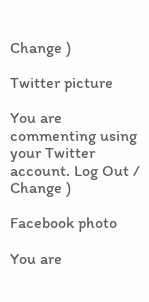Change )

Twitter picture

You are commenting using your Twitter account. Log Out /  Change )

Facebook photo

You are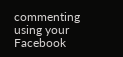commenting using your Facebook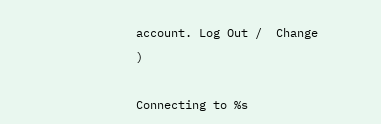account. Log Out /  Change )

Connecting to %s